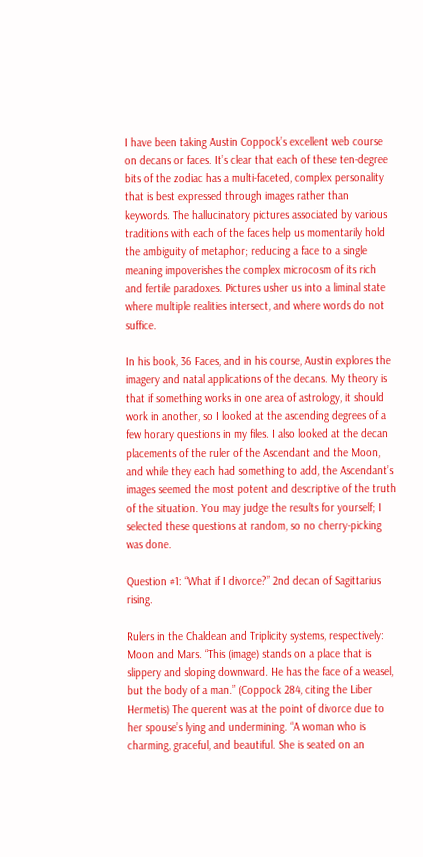I have been taking Austin Coppock’s excellent web course on decans or faces. It’s clear that each of these ten-degree bits of the zodiac has a multi-faceted, complex personality that is best expressed through images rather than keywords. The hallucinatory pictures associated by various traditions with each of the faces help us momentarily hold the ambiguity of metaphor; reducing a face to a single meaning impoverishes the complex microcosm of its rich and fertile paradoxes. Pictures usher us into a liminal state where multiple realities intersect, and where words do not suffice.

In his book, 36 Faces, and in his course, Austin explores the imagery and natal applications of the decans. My theory is that if something works in one area of astrology, it should work in another, so I looked at the ascending degrees of a few horary questions in my files. I also looked at the decan placements of the ruler of the Ascendant and the Moon, and while they each had something to add, the Ascendant’s images seemed the most potent and descriptive of the truth of the situation. You may judge the results for yourself; I selected these questions at random, so no cherry-picking was done.

Question #1: “What if I divorce?” 2nd decan of Sagittarius rising.

Rulers in the Chaldean and Triplicity systems, respectively: Moon and Mars. “This (image) stands on a place that is slippery and sloping downward. He has the face of a weasel, but the body of a man.” (Coppock 284, citing the Liber Hermetis) The querent was at the point of divorce due to her spouse’s lying and undermining. “A woman who is charming, graceful, and beautiful. She is seated on an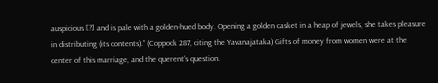auspicious [?] and is pale with a golden-hued body. Opening a golden casket in a heap of jewels, she takes pleasure in distributing (its contents).” (Coppock 287, citing the Yavanajataka) Gifts of money from women were at the center of this marriage, and the querent’s question.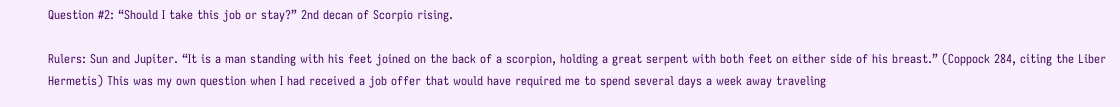Question #2: “Should I take this job or stay?” 2nd decan of Scorpio rising.

Rulers: Sun and Jupiter. “It is a man standing with his feet joined on the back of a scorpion, holding a great serpent with both feet on either side of his breast.” (Coppock 284, citing the Liber Hermetis) This was my own question when I had received a job offer that would have required me to spend several days a week away traveling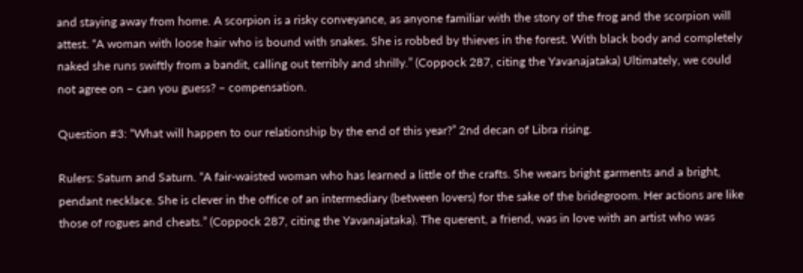and staying away from home. A scorpion is a risky conveyance, as anyone familiar with the story of the frog and the scorpion will attest. “A woman with loose hair who is bound with snakes. She is robbed by thieves in the forest. With black body and completely naked she runs swiftly from a bandit, calling out terribly and shrilly.” (Coppock 287, citing the Yavanajataka) Ultimately, we could not agree on – can you guess? – compensation.

Question #3: “What will happen to our relationship by the end of this year?” 2nd decan of Libra rising.

Rulers: Saturn and Saturn. “A fair-waisted woman who has learned a little of the crafts. She wears bright garments and a bright, pendant necklace. She is clever in the office of an intermediary (between lovers) for the sake of the bridegroom. Her actions are like those of rogues and cheats.” (Coppock 287, citing the Yavanajataka). The querent, a friend, was in love with an artist who was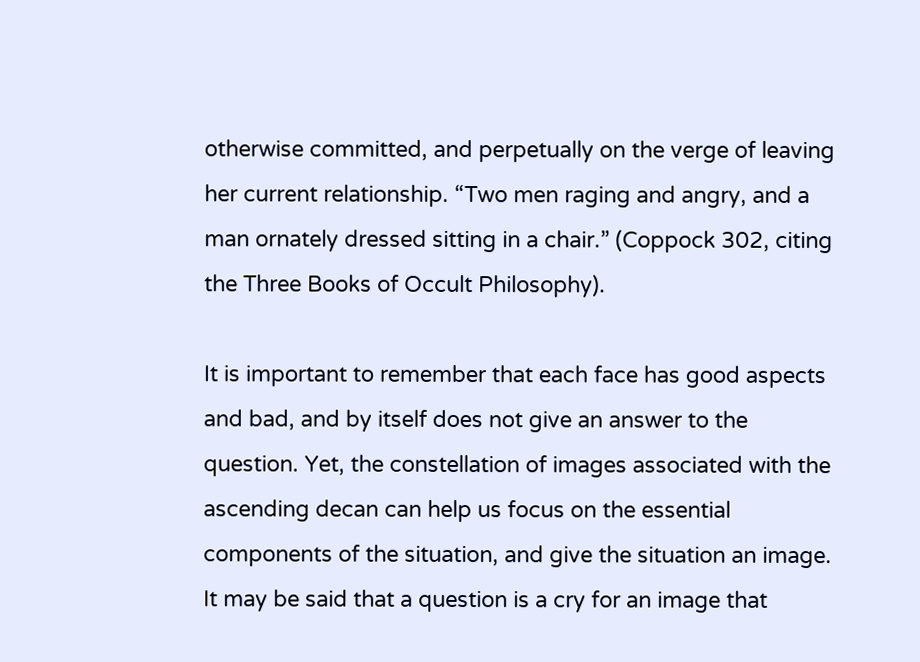otherwise committed, and perpetually on the verge of leaving her current relationship. “Two men raging and angry, and a man ornately dressed sitting in a chair.” (Coppock 302, citing the Three Books of Occult Philosophy).

It is important to remember that each face has good aspects and bad, and by itself does not give an answer to the question. Yet, the constellation of images associated with the ascending decan can help us focus on the essential components of the situation, and give the situation an image. It may be said that a question is a cry for an image that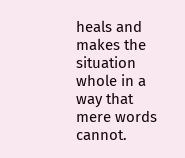heals and makes the situation whole in a way that mere words cannot.